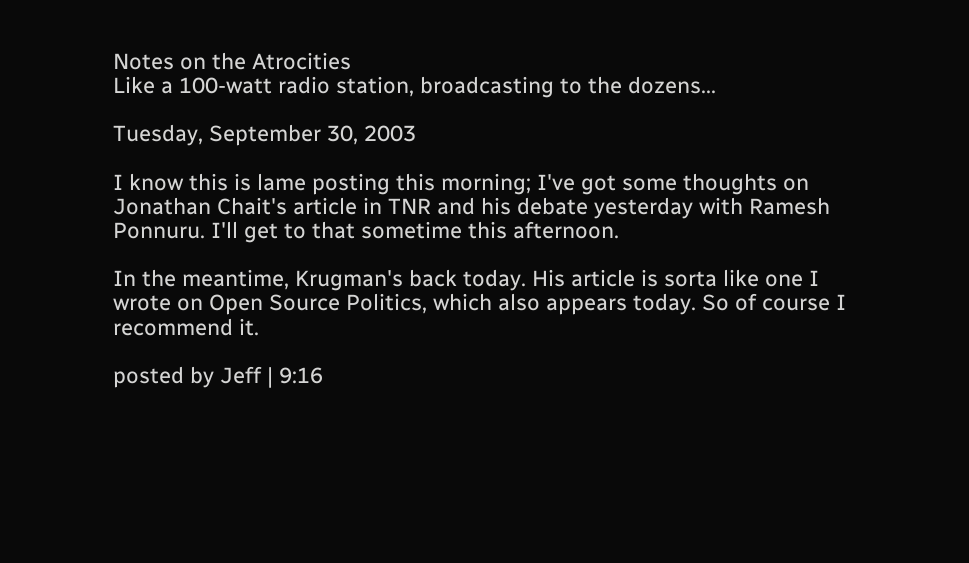Notes on the Atrocities
Like a 100-watt radio station, broadcasting to the dozens...

Tuesday, September 30, 2003

I know this is lame posting this morning; I've got some thoughts on Jonathan Chait's article in TNR and his debate yesterday with Ramesh Ponnuru. I'll get to that sometime this afternoon.

In the meantime, Krugman's back today. His article is sorta like one I wrote on Open Source Politics, which also appears today. So of course I recommend it.

posted by Jeff | 9:16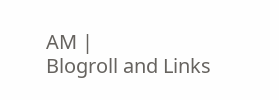AM |
Blogroll and Links